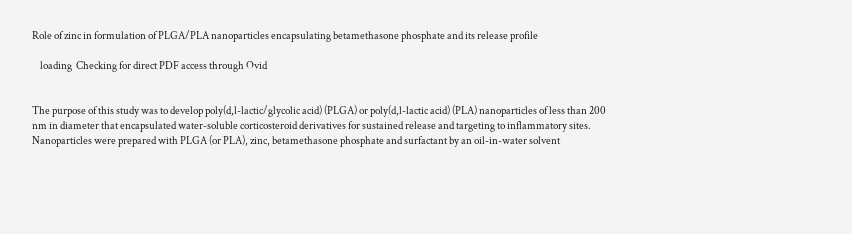Role of zinc in formulation of PLGA/PLA nanoparticles encapsulating betamethasone phosphate and its release profile

    loading  Checking for direct PDF access through Ovid


The purpose of this study was to develop poly(d,l-lactic/glycolic acid) (PLGA) or poly(d,l-lactic acid) (PLA) nanoparticles of less than 200 nm in diameter that encapsulated water-soluble corticosteroid derivatives for sustained release and targeting to inflammatory sites. Nanoparticles were prepared with PLGA (or PLA), zinc, betamethasone phosphate and surfactant by an oil-in-water solvent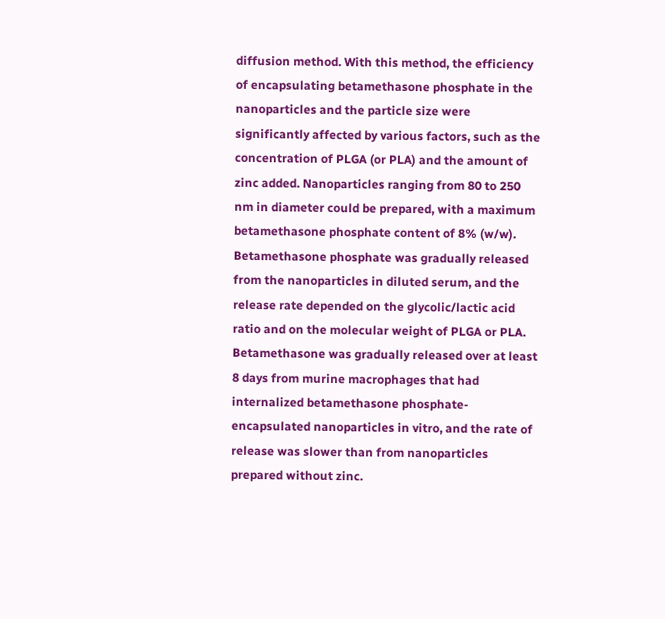diffusion method. With this method, the efficiency of encapsulating betamethasone phosphate in the nanoparticles and the particle size were significantly affected by various factors, such as the concentration of PLGA (or PLA) and the amount of zinc added. Nanoparticles ranging from 80 to 250 nm in diameter could be prepared, with a maximum betamethasone phosphate content of 8% (w/w). Betamethasone phosphate was gradually released from the nanoparticles in diluted serum, and the release rate depended on the glycolic/lactic acid ratio and on the molecular weight of PLGA or PLA. Betamethasone was gradually released over at least 8 days from murine macrophages that had internalized betamethasone phosphate-encapsulated nanoparticles in vitro, and the rate of release was slower than from nanoparticles prepared without zinc.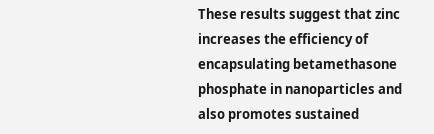These results suggest that zinc increases the efficiency of encapsulating betamethasone phosphate in nanoparticles and also promotes sustained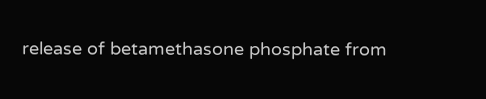release of betamethasone phosphate from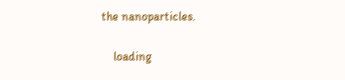the nanoparticles.

    loading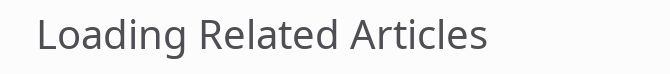Loading Related Articles